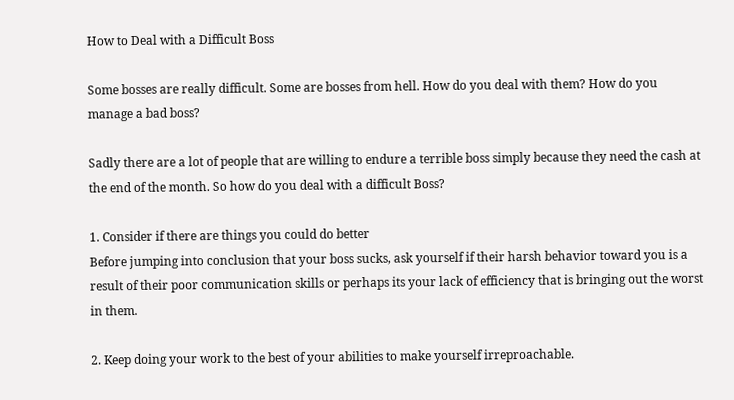How to Deal with a Difficult Boss

Some bosses are really difficult. Some are bosses from hell. How do you deal with them? How do you manage a bad boss?

Sadly there are a lot of people that are willing to endure a terrible boss simply because they need the cash at the end of the month. So how do you deal with a difficult Boss?

1. Consider if there are things you could do better
Before jumping into conclusion that your boss sucks, ask yourself if their harsh behavior toward you is a result of their poor communication skills or perhaps its your lack of efficiency that is bringing out the worst in them.

2. Keep doing your work to the best of your abilities to make yourself irreproachable.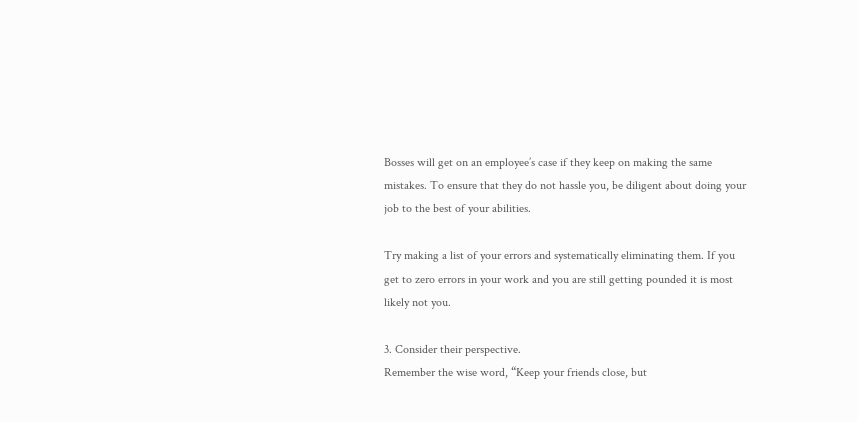Bosses will get on an employee’s case if they keep on making the same mistakes. To ensure that they do not hassle you, be diligent about doing your job to the best of your abilities.

Try making a list of your errors and systematically eliminating them. If you get to zero errors in your work and you are still getting pounded it is most likely not you.

3. Consider their perspective.
Remember the wise word, “Keep your friends close, but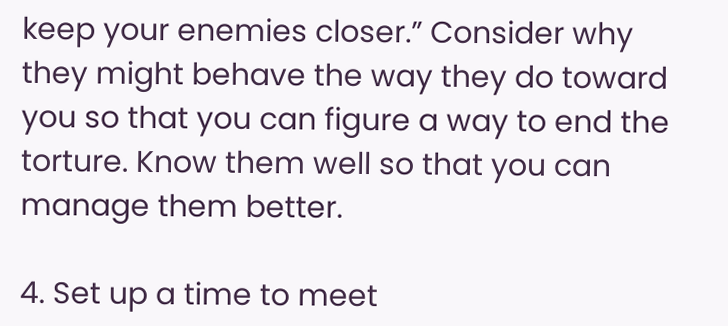keep your enemies closer.” Consider why they might behave the way they do toward you so that you can figure a way to end the torture. Know them well so that you can manage them better.

4. Set up a time to meet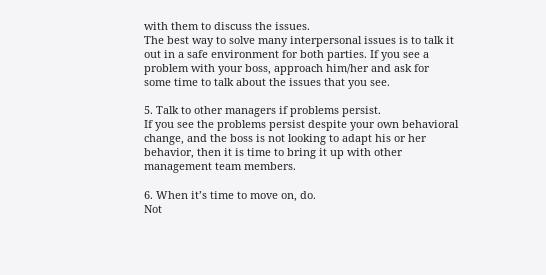with them to discuss the issues.
The best way to solve many interpersonal issues is to talk it out in a safe environment for both parties. If you see a problem with your boss, approach him/her and ask for some time to talk about the issues that you see.

5. Talk to other managers if problems persist.
If you see the problems persist despite your own behavioral change, and the boss is not looking to adapt his or her behavior, then it is time to bring it up with other management team members.

6. When it’s time to move on, do.
Not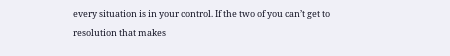every situation is in your control. If the two of you can’t get to resolution that makes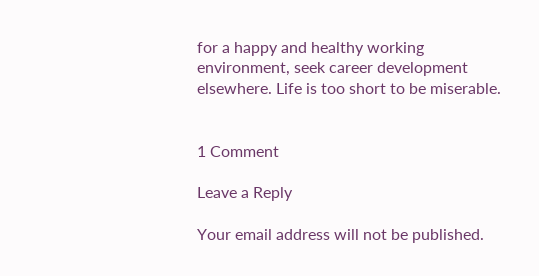for a happy and healthy working environment, seek career development elsewhere. Life is too short to be miserable.


1 Comment

Leave a Reply

Your email address will not be published.